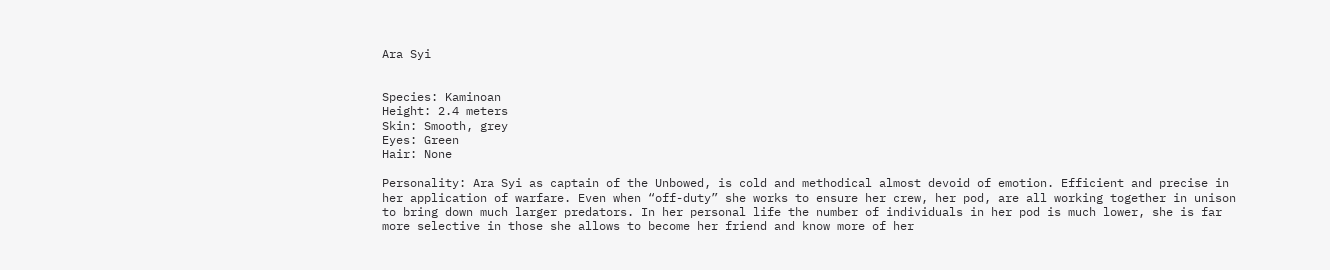Ara Syi


Species: Kaminoan
Height: 2.4 meters
Skin: Smooth, grey
Eyes: Green
Hair: None

Personality: Ara Syi as captain of the Unbowed, is cold and methodical almost devoid of emotion. Efficient and precise in her application of warfare. Even when “off-duty” she works to ensure her crew, her pod, are all working together in unison to bring down much larger predators. In her personal life the number of individuals in her pod is much lower, she is far more selective in those she allows to become her friend and know more of her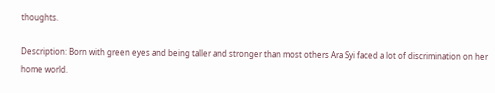thoughts.

Description: Born with green eyes and being taller and stronger than most others Ara Syi faced a lot of discrimination on her home world.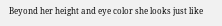Beyond her height and eye color she looks just like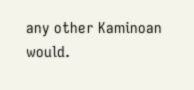any other Kaminoan would.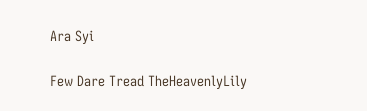Ara Syi

Few Dare Tread TheHeavenlyLily